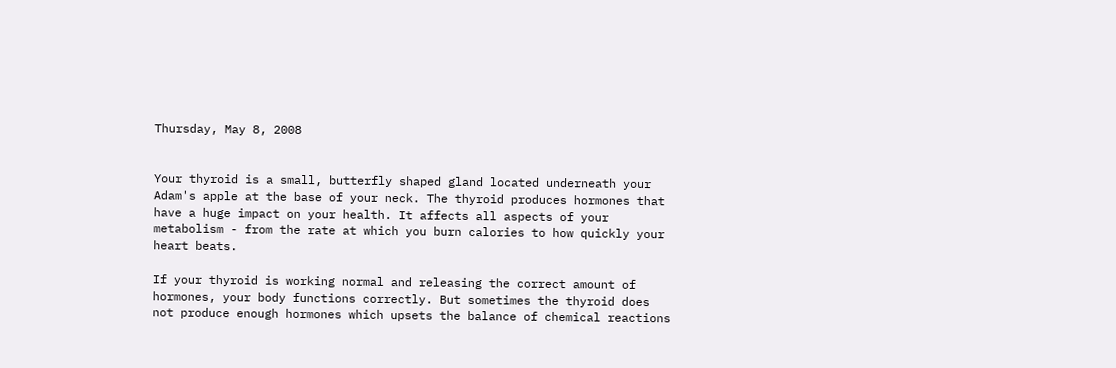Thursday, May 8, 2008


Your thyroid is a small, butterfly shaped gland located underneath your Adam's apple at the base of your neck. The thyroid produces hormones that have a huge impact on your health. It affects all aspects of your metabolism - from the rate at which you burn calories to how quickly your heart beats.

If your thyroid is working normal and releasing the correct amount of hormones, your body functions correctly. But sometimes the thyroid does not produce enough hormones which upsets the balance of chemical reactions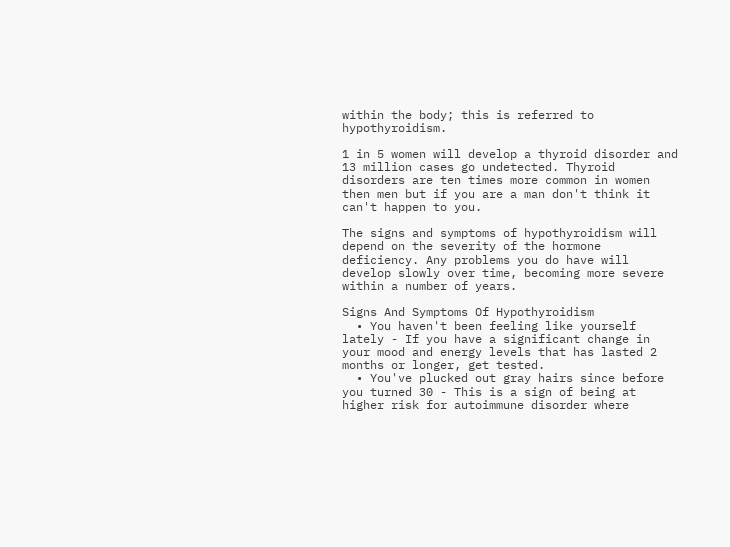within the body; this is referred to hypothyroidism.

1 in 5 women will develop a thyroid disorder and 13 million cases go undetected. Thyroid disorders are ten times more common in women then men but if you are a man don't think it can't happen to you.

The signs and symptoms of hypothyroidism will depend on the severity of the hormone deficiency. Any problems you do have will develop slowly over time, becoming more severe within a number of years.

Signs And Symptoms Of Hypothyroidism
  • You haven't been feeling like yourself lately - If you have a significant change in your mood and energy levels that has lasted 2 months or longer, get tested.
  • You've plucked out gray hairs since before you turned 30 - This is a sign of being at higher risk for autoimmune disorder where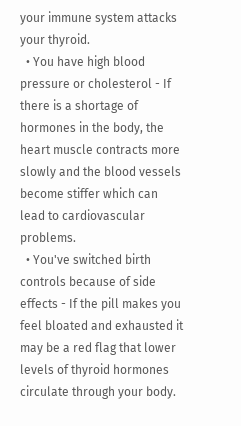your immune system attacks your thyroid.
  • You have high blood pressure or cholesterol - If there is a shortage of hormones in the body, the heart muscle contracts more slowly and the blood vessels become stiffer which can lead to cardiovascular problems.
  • You've switched birth controls because of side effects - If the pill makes you feel bloated and exhausted it may be a red flag that lower levels of thyroid hormones circulate through your body.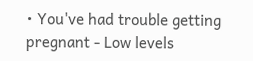• You've had trouble getting pregnant - Low levels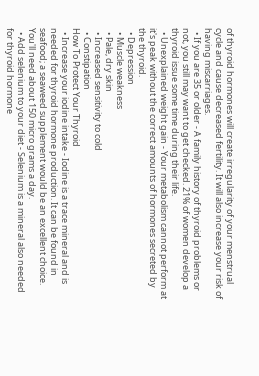of thyroid hormones will create irregularity of your menstrual cycle and cause decreased fertility. It will also increase your risk of having miscarriages.
  • If you are 35 or older - A family history of thyroid problems or not, you still may want to get checked. 21% of women develop a thyroid issue some time during their life.
  • Unexplained weight gain - Your metabolism cannot perform at it's peak without the correct amounts of hormones secreted by the thyroid.
  • Depression
  • Muscle weakness
  • Pale, dry skin
  • Increased sensitivity to cold
  • Constipation
How To Protect Your Thyroid
  • Increase your iodine intake - Iodine is a trace mineral and is needed for thyroid hormone production. It can be found in seafood; a seaweed supplement would be an excellent choice. You'll need about 150 micro grams a day.
  • Add selenium to your diet - Selenium is a mineral also needed for thyroid hormone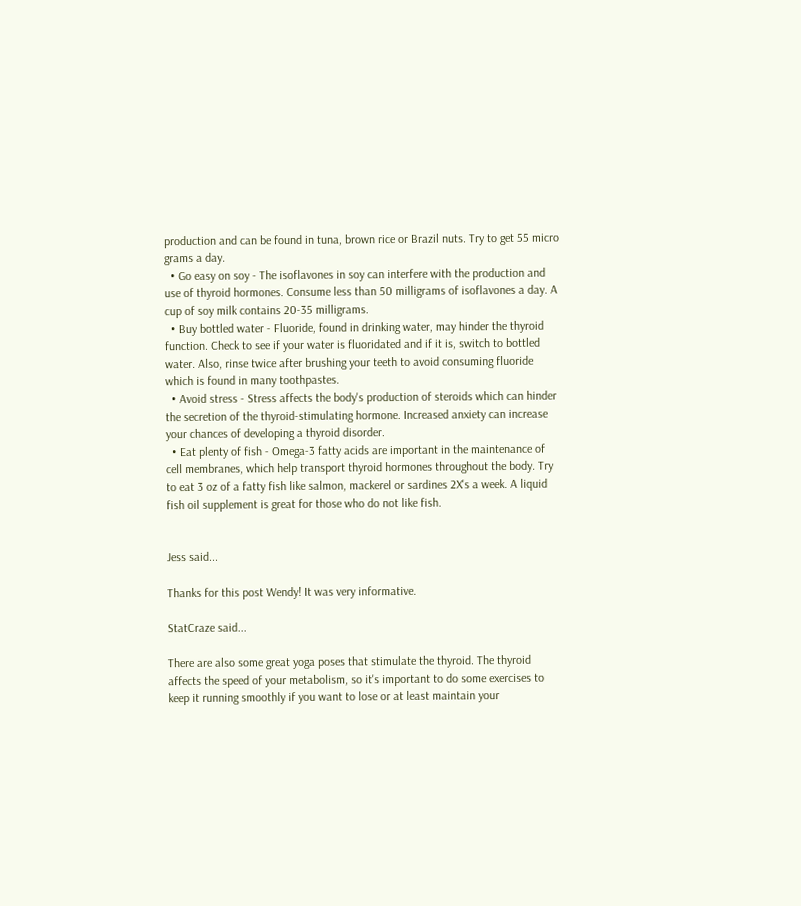production and can be found in tuna, brown rice or Brazil nuts. Try to get 55 micro grams a day.
  • Go easy on soy - The isoflavones in soy can interfere with the production and use of thyroid hormones. Consume less than 50 milligrams of isoflavones a day. A cup of soy milk contains 20-35 milligrams.
  • Buy bottled water - Fluoride, found in drinking water, may hinder the thyroid function. Check to see if your water is fluoridated and if it is, switch to bottled water. Also, rinse twice after brushing your teeth to avoid consuming fluoride which is found in many toothpastes.
  • Avoid stress - Stress affects the body's production of steroids which can hinder the secretion of the thyroid-stimulating hormone. Increased anxiety can increase your chances of developing a thyroid disorder.
  • Eat plenty of fish - Omega-3 fatty acids are important in the maintenance of cell membranes, which help transport thyroid hormones throughout the body. Try to eat 3 oz of a fatty fish like salmon, mackerel or sardines 2X's a week. A liquid fish oil supplement is great for those who do not like fish.


Jess said...

Thanks for this post Wendy! It was very informative.

StatCraze said...

There are also some great yoga poses that stimulate the thyroid. The thyroid affects the speed of your metabolism, so it's important to do some exercises to keep it running smoothly if you want to lose or at least maintain your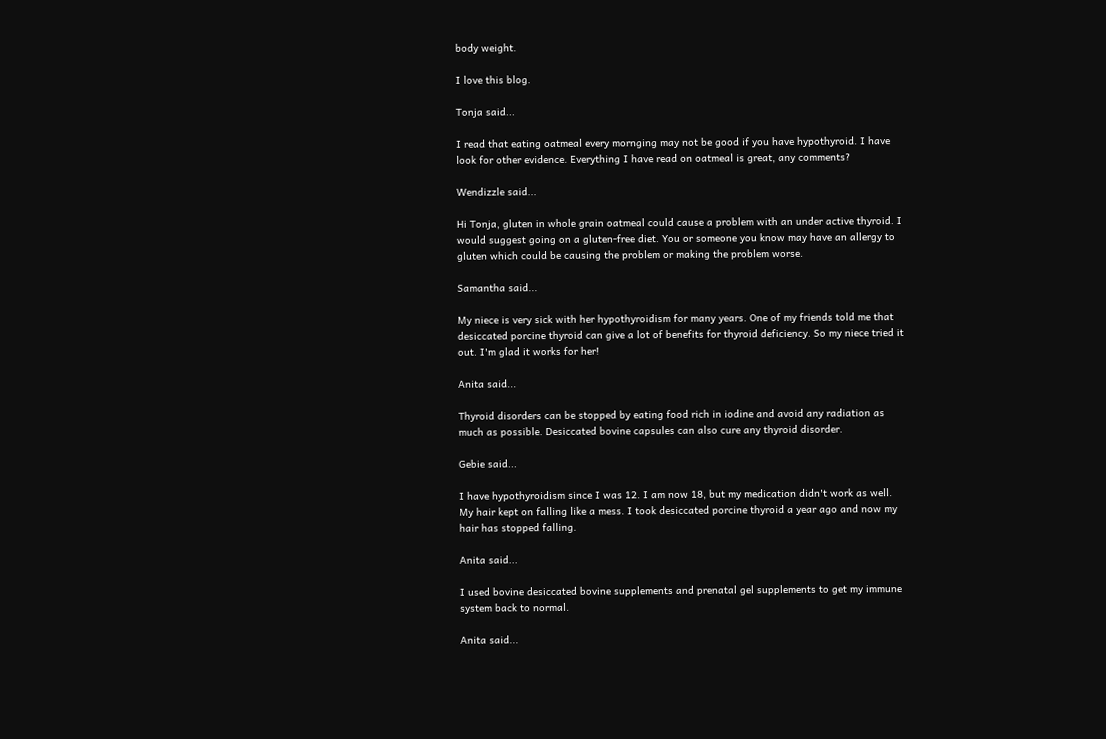body weight.

I love this blog.

Tonja said...

I read that eating oatmeal every mornging may not be good if you have hypothyroid. I have look for other evidence. Everything I have read on oatmeal is great, any comments?

Wendizzle said...

Hi Tonja, gluten in whole grain oatmeal could cause a problem with an under active thyroid. I would suggest going on a gluten-free diet. You or someone you know may have an allergy to gluten which could be causing the problem or making the problem worse.

Samantha said...

My niece is very sick with her hypothyroidism for many years. One of my friends told me that desiccated porcine thyroid can give a lot of benefits for thyroid deficiency. So my niece tried it out. I'm glad it works for her!

Anita said...

Thyroid disorders can be stopped by eating food rich in iodine and avoid any radiation as much as possible. Desiccated bovine capsules can also cure any thyroid disorder.

Gebie said...

I have hypothyroidism since I was 12. I am now 18, but my medication didn't work as well. My hair kept on falling like a mess. I took desiccated porcine thyroid a year ago and now my hair has stopped falling.

Anita said...

I used bovine desiccated bovine supplements and prenatal gel supplements to get my immune system back to normal.

Anita said...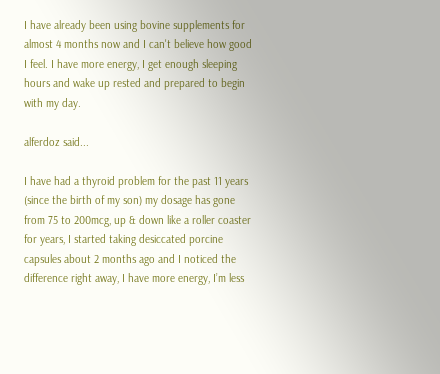I have already been using bovine supplements for almost 4 months now and I can't believe how good I feel. I have more energy, I get enough sleeping hours and wake up rested and prepared to begin with my day.

alferdoz said...

I have had a thyroid problem for the past 11 years (since the birth of my son) my dosage has gone from 75 to 200mcg, up & down like a roller coaster for years, I started taking desiccated porcine capsules about 2 months ago and I noticed the difference right away, I have more energy, I’m less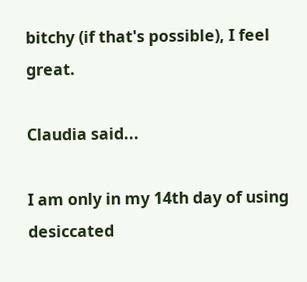bitchy (if that's possible), I feel great.

Claudia said...

I am only in my 14th day of using desiccated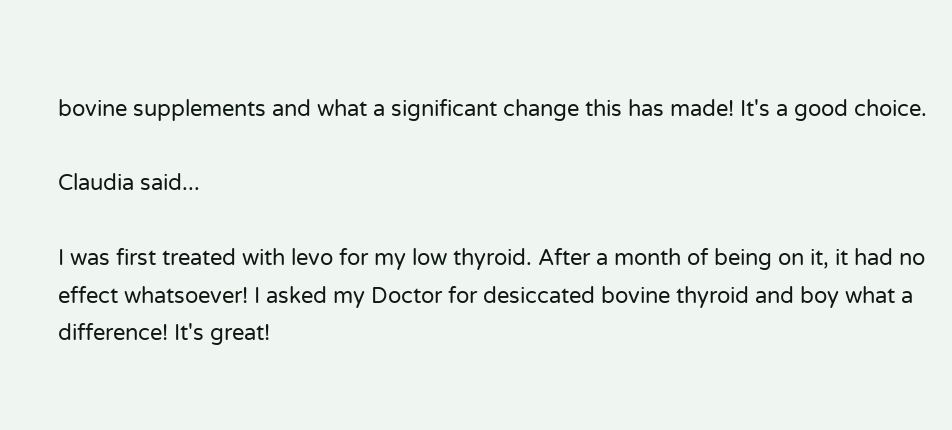bovine supplements and what a significant change this has made! It's a good choice.

Claudia said...

I was first treated with levo for my low thyroid. After a month of being on it, it had no effect whatsoever! I asked my Doctor for desiccated bovine thyroid and boy what a difference! It's great!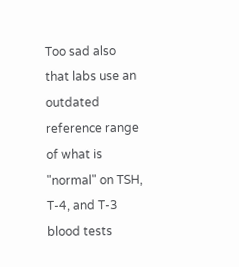Too sad also that labs use an outdated reference range of what is "normal" on TSH, T-4, and T-3 blood tests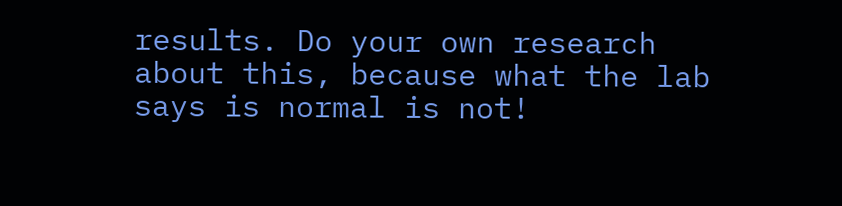results. Do your own research about this, because what the lab says is normal is not!